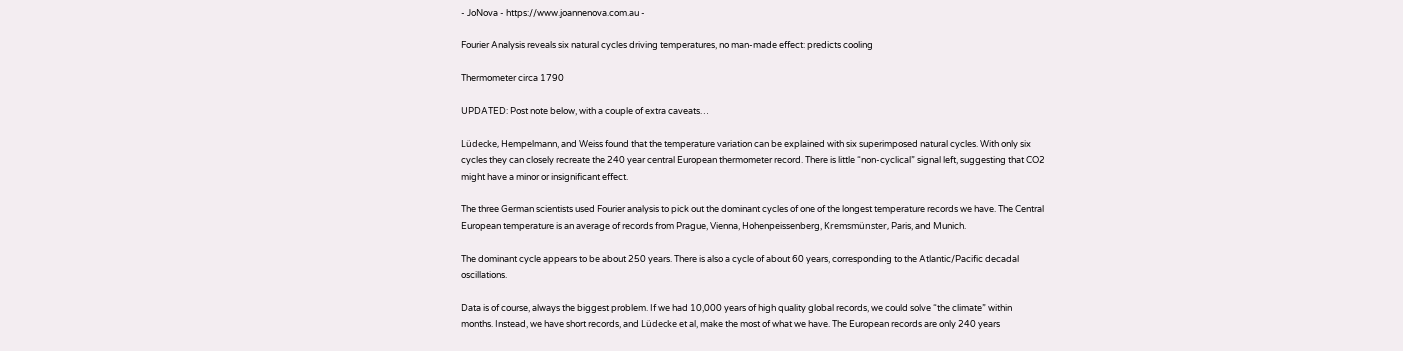- JoNova - https://www.joannenova.com.au -

Fourier Analysis reveals six natural cycles driving temperatures, no man-made effect: predicts cooling

Thermometer circa 1790

UPDATED: Post note below, with a couple of extra caveats…

Lüdecke, Hempelmann, and Weiss found that the temperature variation can be explained with six superimposed natural cycles. With only six cycles they can closely recreate the 240 year central European thermometer record. There is little “non-cyclical” signal left, suggesting that CO2 might have a minor or insignificant effect.

The three German scientists used Fourier analysis to pick out the dominant cycles of one of the longest temperature records we have. The Central European temperature is an average of records from Prague, Vienna, Hohenpeissenberg, Kremsmünster, Paris, and Munich.

The dominant cycle appears to be about 250 years. There is also a cycle of about 60 years, corresponding to the Atlantic/Pacific decadal oscillations.

Data is of course, always the biggest problem. If we had 10,000 years of high quality global records, we could solve “the climate” within months. Instead, we have short records, and Lüdecke et al, make the most of what we have. The European records are only 240 years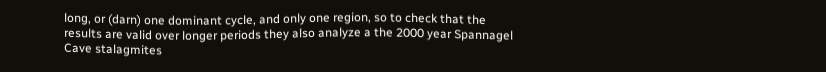long, or (darn) one dominant cycle, and only one region, so to check that the results are valid over longer periods they also analyze a the 2000 year Spannagel Cave stalagmites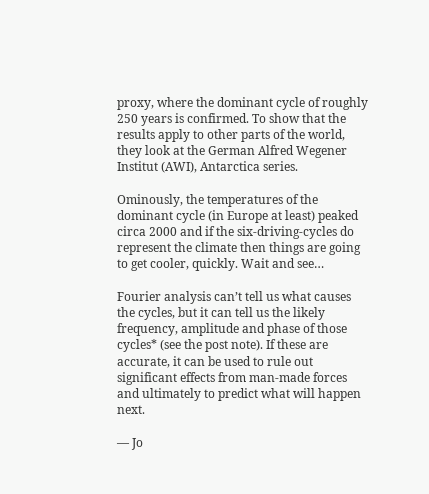proxy, where the dominant cycle of roughly 250 years is confirmed. To show that the results apply to other parts of the world, they look at the German Alfred Wegener Institut (AWI), Antarctica series.

Ominously, the temperatures of the dominant cycle (in Europe at least) peaked circa 2000 and if the six-driving-cycles do represent the climate then things are going to get cooler, quickly. Wait and see…

Fourier analysis can’t tell us what causes the cycles, but it can tell us the likely frequency, amplitude and phase of those cycles* (see the post note). If these are accurate, it can be used to rule out significant effects from man-made forces and ultimately to predict what will happen next.

— Jo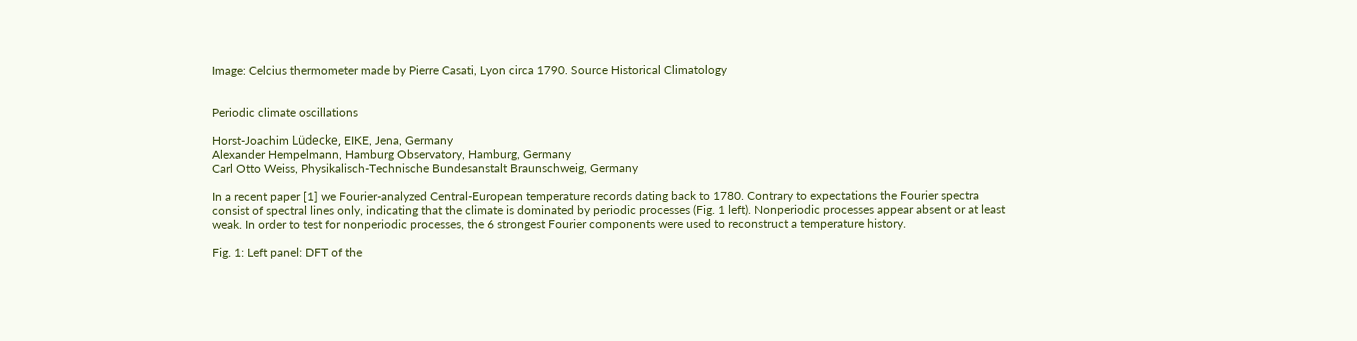Image: Celcius thermometer made by Pierre Casati, Lyon circa 1790. Source Historical Climatology


Periodic climate oscillations

Horst-Joachim Lüdecke, EIKE, Jena, Germany
Alexander Hempelmann, Hamburg Observatory, Hamburg, Germany
Carl Otto Weiss, Physikalisch-Technische Bundesanstalt Braunschweig, Germany

In a recent paper [1] we Fourier-analyzed Central-European temperature records dating back to 1780. Contrary to expectations the Fourier spectra consist of spectral lines only, indicating that the climate is dominated by periodic processes (Fig. 1 left). Nonperiodic processes appear absent or at least weak. In order to test for nonperiodic processes, the 6 strongest Fourier components were used to reconstruct a temperature history.

Fig. 1: Left panel: DFT of the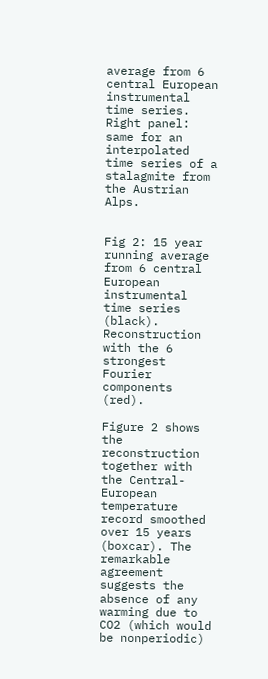average from 6 central European instrumental time series. Right panel: same for an interpolated time series of a stalagmite from the Austrian Alps.


Fig 2: 15 year running average from 6 central European instrumental time series (black). Reconstruction with the 6 strongest Fourier components (red).

Figure 2 shows the reconstruction together with the Central-European temperature record smoothed over 15 years (boxcar). The remarkable agreement suggests the absence of any warming due to CO2 (which would be nonperiodic)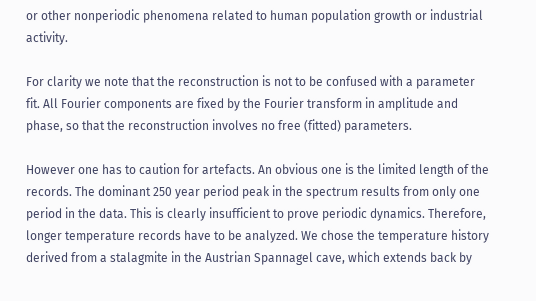or other nonperiodic phenomena related to human population growth or industrial activity.

For clarity we note that the reconstruction is not to be confused with a parameter fit. All Fourier components are fixed by the Fourier transform in amplitude and phase, so that the reconstruction involves no free (fitted) parameters.

However one has to caution for artefacts. An obvious one is the limited length of the records. The dominant 250 year period peak in the spectrum results from only one period in the data. This is clearly insufficient to prove periodic dynamics. Therefore, longer temperature records have to be analyzed. We chose the temperature history derived from a stalagmite in the Austrian Spannagel cave, which extends back by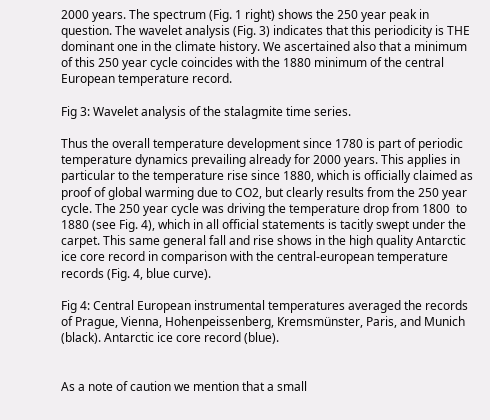2000 years. The spectrum (Fig. 1 right) shows the 250 year peak in question. The wavelet analysis (Fig. 3) indicates that this periodicity is THE dominant one in the climate history. We ascertained also that a minimum of this 250 year cycle coincides with the 1880 minimum of the central European temperature record.

Fig 3: Wavelet analysis of the stalagmite time series.

Thus the overall temperature development since 1780 is part of periodic temperature dynamics prevailing already for 2000 years. This applies in particular to the temperature rise since 1880, which is officially claimed as proof of global warming due to CO2, but clearly results from the 250 year cycle. The 250 year cycle was driving the temperature drop from 1800  to 1880 (see Fig. 4), which in all official statements is tacitly swept under the carpet. This same general fall and rise shows in the high quality Antarctic ice core record in comparison with the central-european temperature records (Fig. 4, blue curve).

Fig 4: Central European instrumental temperatures averaged the records of Prague, Vienna, Hohenpeissenberg, Kremsmünster, Paris, and Munich (black). Antarctic ice core record (blue).


As a note of caution we mention that a small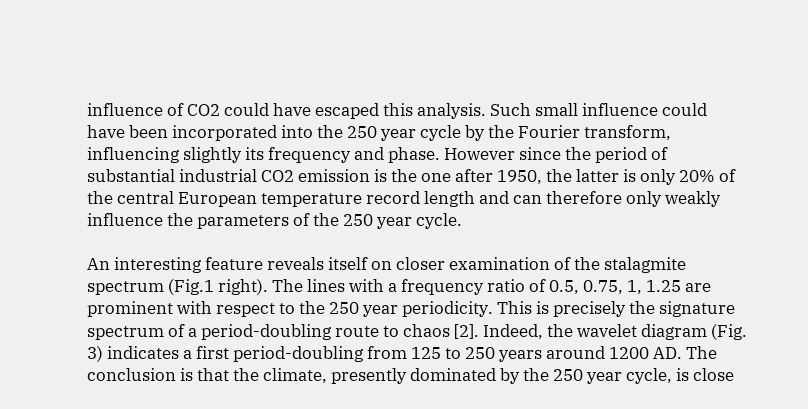influence of CO2 could have escaped this analysis. Such small influence could have been incorporated into the 250 year cycle by the Fourier transform, influencing slightly its frequency and phase. However since the period of substantial industrial CO2 emission is the one after 1950, the latter is only 20% of the central European temperature record length and can therefore only weakly influence the parameters of the 250 year cycle.

An interesting feature reveals itself on closer examination of the stalagmite spectrum (Fig.1 right). The lines with a frequency ratio of 0.5, 0.75, 1, 1.25 are prominent with respect to the 250 year periodicity. This is precisely the signature spectrum of a period-doubling route to chaos [2]. Indeed, the wavelet diagram (Fig. 3) indicates a first period-doubling from 125 to 250 years around 1200 AD. The conclusion is that the climate, presently dominated by the 250 year cycle, is close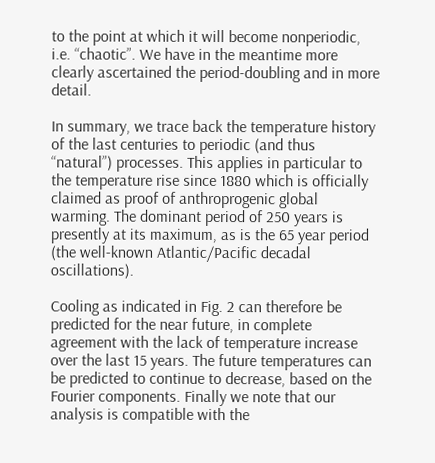to the point at which it will become nonperiodic, i.e. “chaotic”. We have in the meantime more clearly ascertained the period-doubling and in more detail.

In summary, we trace back the temperature history of the last centuries to periodic (and thus “natural”) processes. This applies in particular to the temperature rise since 1880 which is officially claimed as proof of anthroprogenic global warming. The dominant period of 250 years is presently at its maximum, as is the 65 year period (the well-known Atlantic/Pacific decadal oscillations).

Cooling as indicated in Fig. 2 can therefore be predicted for the near future, in complete agreement with the lack of temperature increase over the last 15 years. The future temperatures can be predicted to continue to decrease, based on the Fourier components. Finally we note that our analysis is compatible with the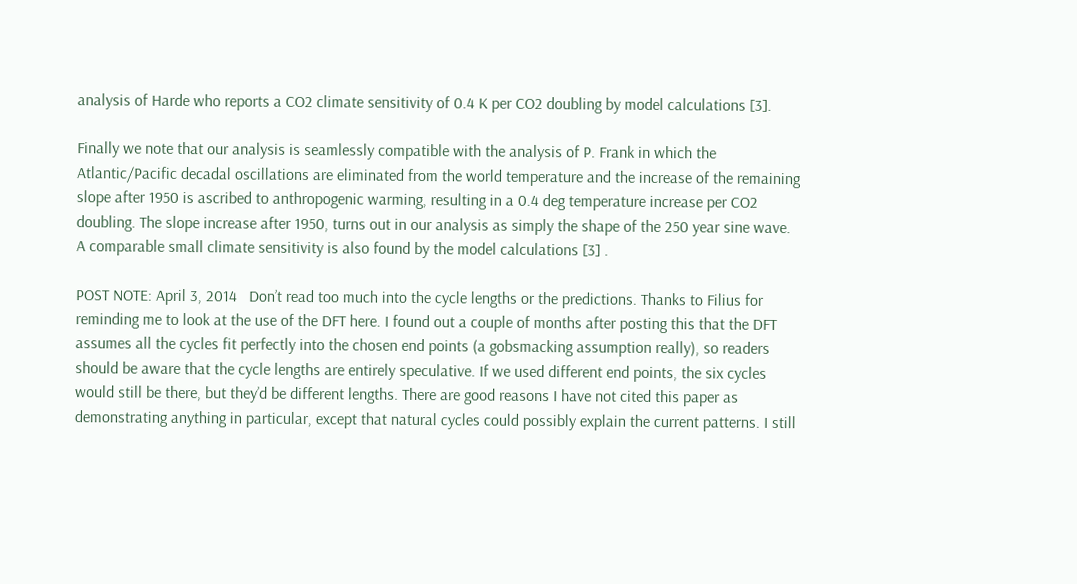analysis of Harde who reports a CO2 climate sensitivity of 0.4 K per CO2 doubling by model calculations [3].

Finally we note that our analysis is seamlessly compatible with the analysis of P. Frank in which the Atlantic/Pacific decadal oscillations are eliminated from the world temperature and the increase of the remaining slope after 1950 is ascribed to anthropogenic warming, resulting in a 0.4 deg temperature increase per CO2 doubling. The slope increase after 1950, turns out in our analysis as simply the shape of the 250 year sine wave. A comparable small climate sensitivity is also found by the model calculations [3] .

POST NOTE: April 3, 2014   Don’t read too much into the cycle lengths or the predictions. Thanks to Filius for reminding me to look at the use of the DFT here. I found out a couple of months after posting this that the DFT assumes all the cycles fit perfectly into the chosen end points (a gobsmacking assumption really), so readers should be aware that the cycle lengths are entirely speculative. If we used different end points, the six cycles would still be there, but they’d be different lengths. There are good reasons I have not cited this paper as demonstrating anything in particular, except that natural cycles could possibly explain the current patterns. I still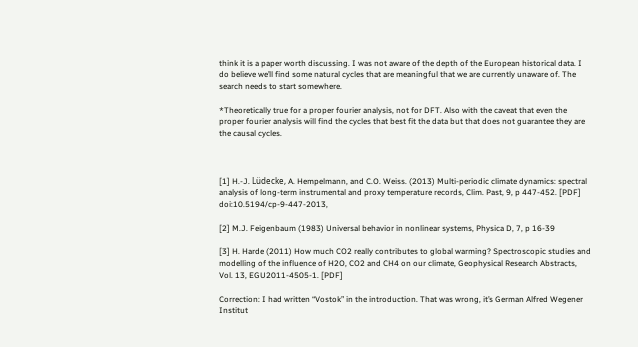think it is a paper worth discussing. I was not aware of the depth of the European historical data. I do believe we’ll find some natural cycles that are meaningful that we are currently unaware of. The search needs to start somewhere.

*Theoretically true for a proper fourier analysis, not for DFT. Also with the caveat that even the proper fourier analysis will find the cycles that best fit the data but that does not guarantee they are the causal cycles.



[1] H.-J. Lüdecke, A. Hempelmann, and C.O. Weiss. (2013) Multi-periodic climate dynamics: spectral analysis of long-term instrumental and proxy temperature records, Clim. Past, 9, p 447-452. [PDF]  doi:10.5194/cp-9-447-2013,

[2] M.J. Feigenbaum (1983) Universal behavior in nonlinear systems, Physica D, 7, p 16-39

[3] H. Harde (2011) How much CO2 really contributes to global warming? Spectroscopic studies and modelling of the influence of H2O, CO2 and CH4 on our climate, Geophysical Research Abstracts, Vol. 13, EGU2011-4505-1. [PDF]

Correction: I had written “Vostok” in the introduction. That was wrong, it’s German Alfred Wegener Institut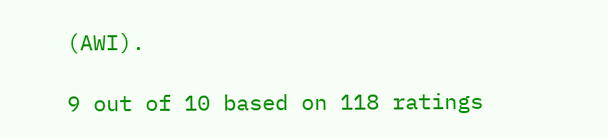(AWI).

9 out of 10 based on 118 ratings